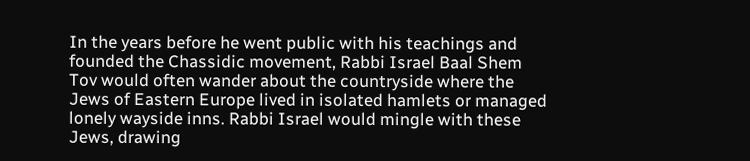In the years before he went public with his teachings and founded the Chassidic movement, Rabbi Israel Baal Shem Tov would often wander about the countryside where the Jews of Eastern Europe lived in isolated hamlets or managed lonely wayside inns. Rabbi Israel would mingle with these Jews, drawing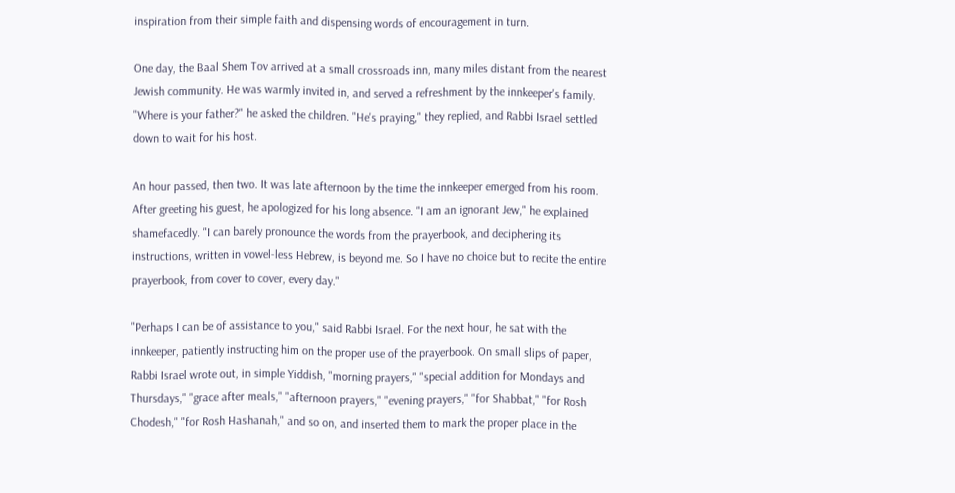inspiration from their simple faith and dispensing words of encouragement in turn.

One day, the Baal Shem Tov arrived at a small crossroads inn, many miles distant from the nearest Jewish community. He was warmly invited in, and served a refreshment by the innkeeper's family. "Where is your father?" he asked the children. "He's praying," they replied, and Rabbi Israel settled down to wait for his host.

An hour passed, then two. It was late afternoon by the time the innkeeper emerged from his room. After greeting his guest, he apologized for his long absence. "I am an ignorant Jew," he explained shamefacedly. "I can barely pronounce the words from the prayerbook, and deciphering its instructions, written in vowel-less Hebrew, is beyond me. So I have no choice but to recite the entire prayerbook, from cover to cover, every day."

"Perhaps I can be of assistance to you," said Rabbi Israel. For the next hour, he sat with the innkeeper, patiently instructing him on the proper use of the prayerbook. On small slips of paper, Rabbi Israel wrote out, in simple Yiddish, "morning prayers," "special addition for Mondays and Thursdays," "grace after meals," "afternoon prayers," "evening prayers," "for Shabbat," "for Rosh Chodesh," "for Rosh Hashanah," and so on, and inserted them to mark the proper place in the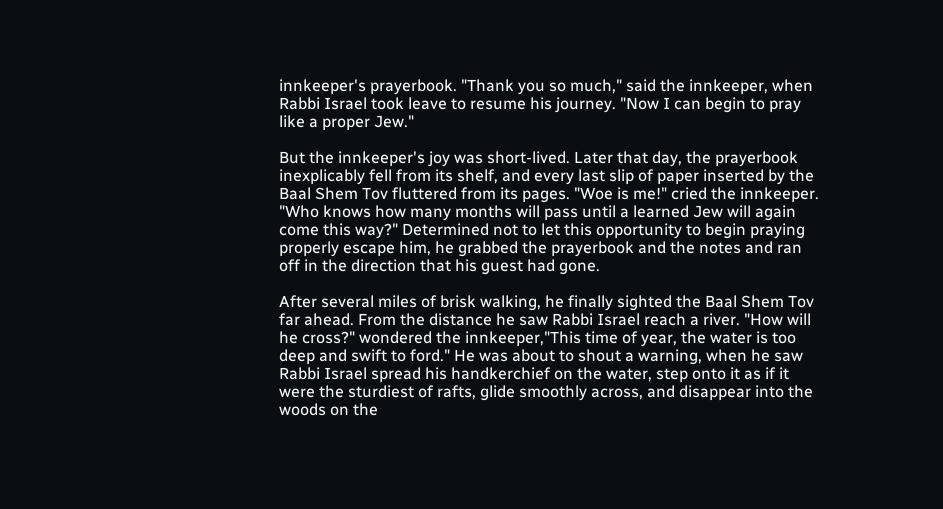innkeeper's prayerbook. "Thank you so much," said the innkeeper, when Rabbi Israel took leave to resume his journey. "Now I can begin to pray like a proper Jew."

But the innkeeper's joy was short-lived. Later that day, the prayerbook inexplicably fell from its shelf, and every last slip of paper inserted by the Baal Shem Tov fluttered from its pages. "Woe is me!" cried the innkeeper. "Who knows how many months will pass until a learned Jew will again come this way?" Determined not to let this opportunity to begin praying properly escape him, he grabbed the prayerbook and the notes and ran off in the direction that his guest had gone.

After several miles of brisk walking, he finally sighted the Baal Shem Tov far ahead. From the distance he saw Rabbi Israel reach a river. "How will he cross?" wondered the innkeeper,"This time of year, the water is too deep and swift to ford." He was about to shout a warning, when he saw Rabbi Israel spread his handkerchief on the water, step onto it as if it were the sturdiest of rafts, glide smoothly across, and disappear into the woods on the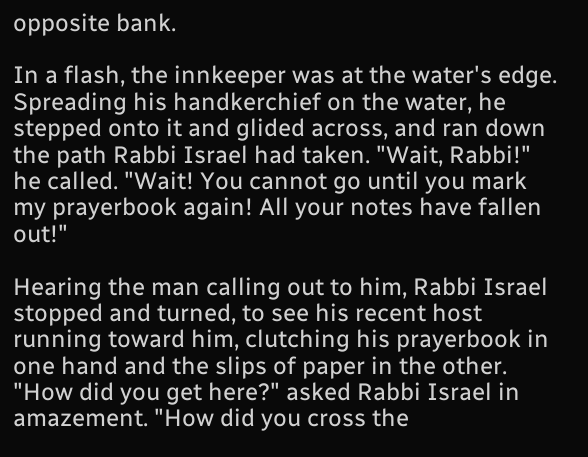opposite bank.

In a flash, the innkeeper was at the water's edge. Spreading his handkerchief on the water, he stepped onto it and glided across, and ran down the path Rabbi Israel had taken. "Wait, Rabbi!" he called. "Wait! You cannot go until you mark my prayerbook again! All your notes have fallen out!"

Hearing the man calling out to him, Rabbi Israel stopped and turned, to see his recent host running toward him, clutching his prayerbook in one hand and the slips of paper in the other. "How did you get here?" asked Rabbi Israel in amazement. "How did you cross the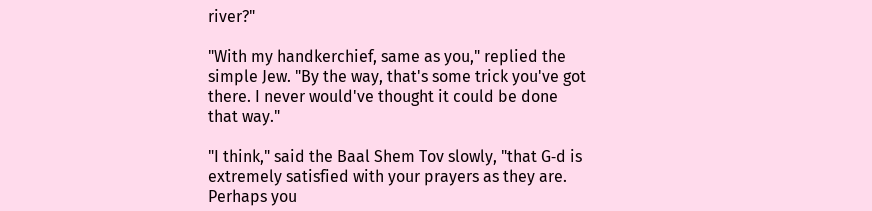river?"

"With my handkerchief, same as you," replied the simple Jew. "By the way, that's some trick you've got there. I never would've thought it could be done that way."

"I think," said the Baal Shem Tov slowly, "that G‑d is extremely satisfied with your prayers as they are. Perhaps you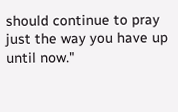should continue to pray just the way you have up until now."